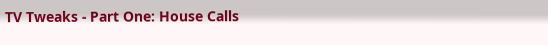TV Tweaks - Part One: House Calls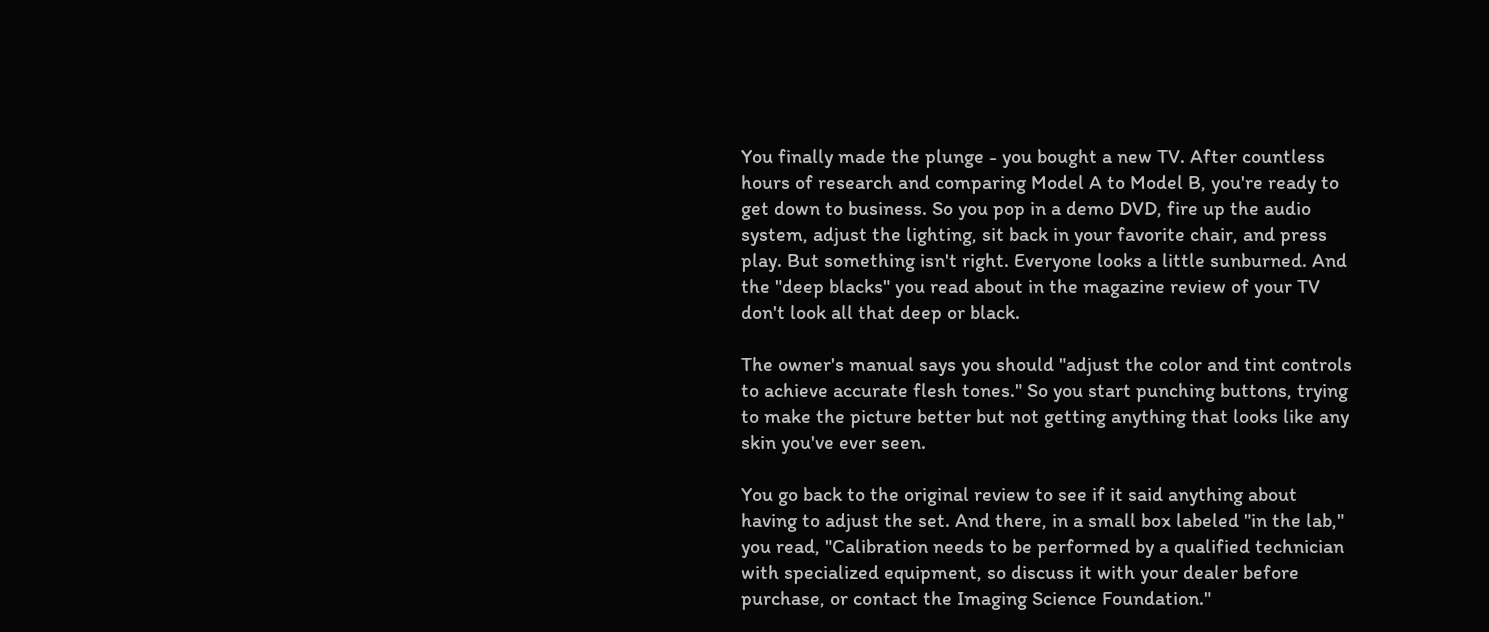You finally made the plunge - you bought a new TV. After countless hours of research and comparing Model A to Model B, you're ready to get down to business. So you pop in a demo DVD, fire up the audio system, adjust the lighting, sit back in your favorite chair, and press play. But something isn't right. Everyone looks a little sunburned. And the "deep blacks" you read about in the magazine review of your TV don't look all that deep or black.

The owner's manual says you should "adjust the color and tint controls to achieve accurate flesh tones." So you start punching buttons, trying to make the picture better but not getting anything that looks like any skin you've ever seen.

You go back to the original review to see if it said anything about having to adjust the set. And there, in a small box labeled "in the lab," you read, "Calibration needs to be performed by a qualified technician with specialized equipment, so discuss it with your dealer before purchase, or contact the Imaging Science Foundation."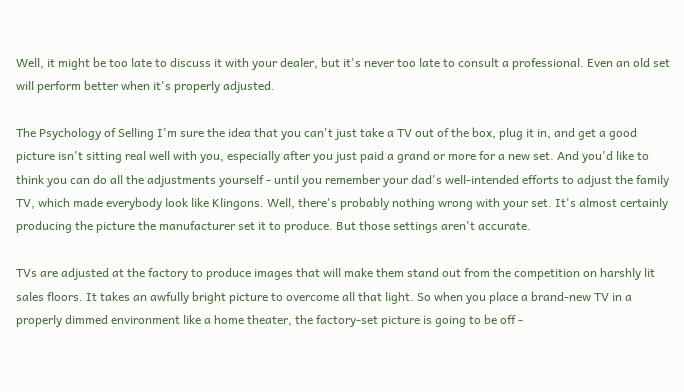Well, it might be too late to discuss it with your dealer, but it's never too late to consult a professional. Even an old set will perform better when it's properly adjusted.

The Psychology of Selling I'm sure the idea that you can't just take a TV out of the box, plug it in, and get a good picture isn't sitting real well with you, especially after you just paid a grand or more for a new set. And you'd like to think you can do all the adjustments yourself - until you remember your dad's well-intended efforts to adjust the family TV, which made everybody look like Klingons. Well, there's probably nothing wrong with your set. It's almost certainly producing the picture the manufacturer set it to produce. But those settings aren't accurate.

TVs are adjusted at the factory to produce images that will make them stand out from the competition on harshly lit sales floors. It takes an awfully bright picture to overcome all that light. So when you place a brand-new TV in a properly dimmed environment like a home theater, the factory-set picture is going to be off -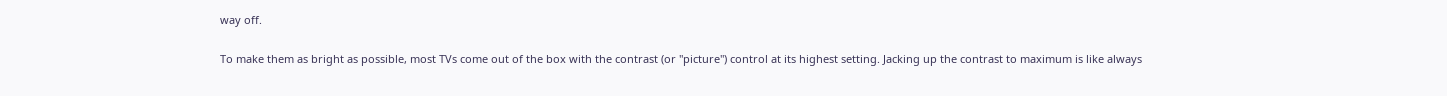way off.

To make them as bright as possible, most TVs come out of the box with the contrast (or "picture") control at its highest setting. Jacking up the contrast to maximum is like always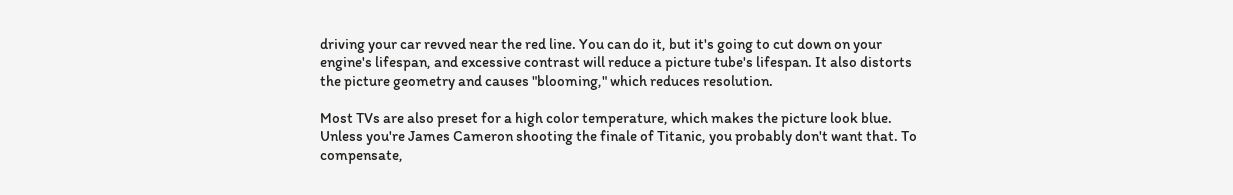driving your car revved near the red line. You can do it, but it's going to cut down on your engine's lifespan, and excessive contrast will reduce a picture tube's lifespan. It also distorts the picture geometry and causes "blooming," which reduces resolution.

Most TVs are also preset for a high color temperature, which makes the picture look blue. Unless you're James Cameron shooting the finale of Titanic, you probably don't want that. To compensate,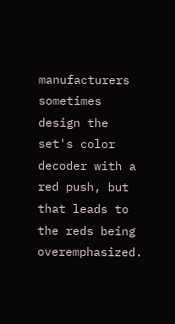manufacturers sometimes design the set's color decoder with a red push, but that leads to the reds being overemphasized.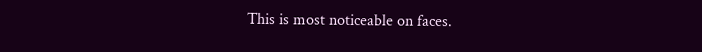This is most noticeable on faces.